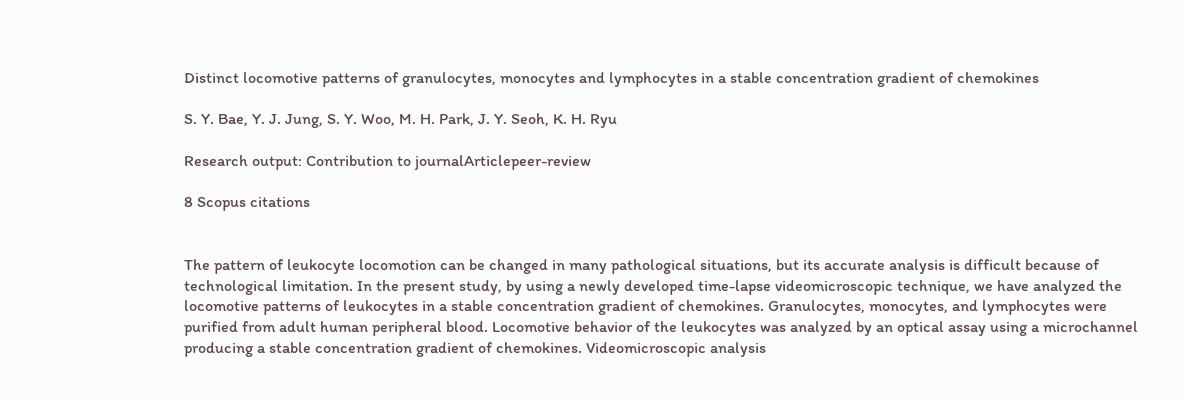Distinct locomotive patterns of granulocytes, monocytes and lymphocytes in a stable concentration gradient of chemokines

S. Y. Bae, Y. J. Jung, S. Y. Woo, M. H. Park, J. Y. Seoh, K. H. Ryu

Research output: Contribution to journalArticlepeer-review

8 Scopus citations


The pattern of leukocyte locomotion can be changed in many pathological situations, but its accurate analysis is difficult because of technological limitation. In the present study, by using a newly developed time-lapse videomicroscopic technique, we have analyzed the locomotive patterns of leukocytes in a stable concentration gradient of chemokines. Granulocytes, monocytes, and lymphocytes were purified from adult human peripheral blood. Locomotive behavior of the leukocytes was analyzed by an optical assay using a microchannel producing a stable concentration gradient of chemokines. Videomicroscopic analysis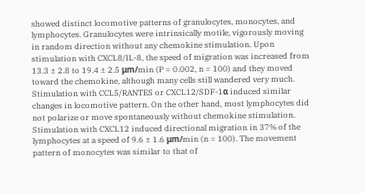showed distinct locomotive patterns of granulocytes, monocytes, and lymphocytes. Granulocytes were intrinsically motile, vigorously moving in random direction without any chemokine stimulation. Upon stimulation with CXCL8/IL-8, the speed of migration was increased from 13.3 ± 2.8 to 19.4 ± 2.5 μm/min (P = 0.002, n = 100) and they moved toward the chemokine, although many cells still wandered very much. Stimulation with CCL5/RANTES or CXCL12/SDF-1α induced similar changes in locomotive pattern. On the other hand, most lymphocytes did not polarize or move spontaneously without chemokine stimulation. Stimulation with CXCL12 induced directional migration in 37% of the lymphocytes at a speed of 9.6 ± 1.6 μm/min (n = 100). The movement pattern of monocytes was similar to that of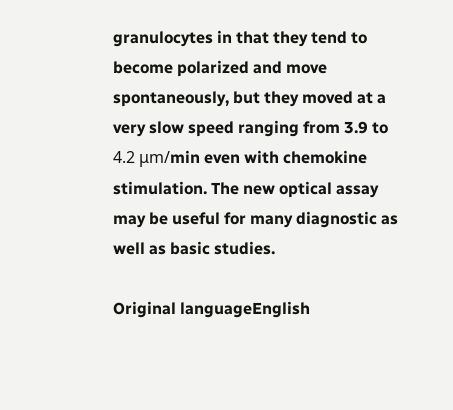granulocytes in that they tend to become polarized and move spontaneously, but they moved at a very slow speed ranging from 3.9 to 4.2 μm/min even with chemokine stimulation. The new optical assay may be useful for many diagnostic as well as basic studies.

Original languageEnglish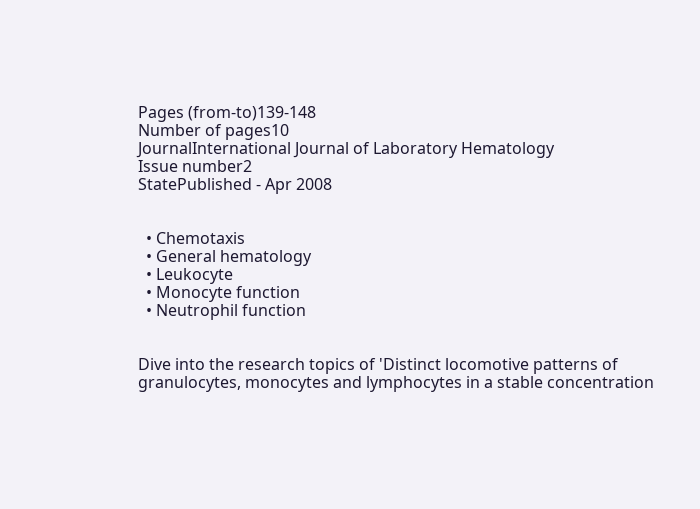Pages (from-to)139-148
Number of pages10
JournalInternational Journal of Laboratory Hematology
Issue number2
StatePublished - Apr 2008


  • Chemotaxis
  • General hematology
  • Leukocyte
  • Monocyte function
  • Neutrophil function


Dive into the research topics of 'Distinct locomotive patterns of granulocytes, monocytes and lymphocytes in a stable concentration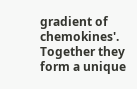gradient of chemokines'. Together they form a unique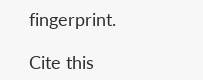fingerprint.

Cite this